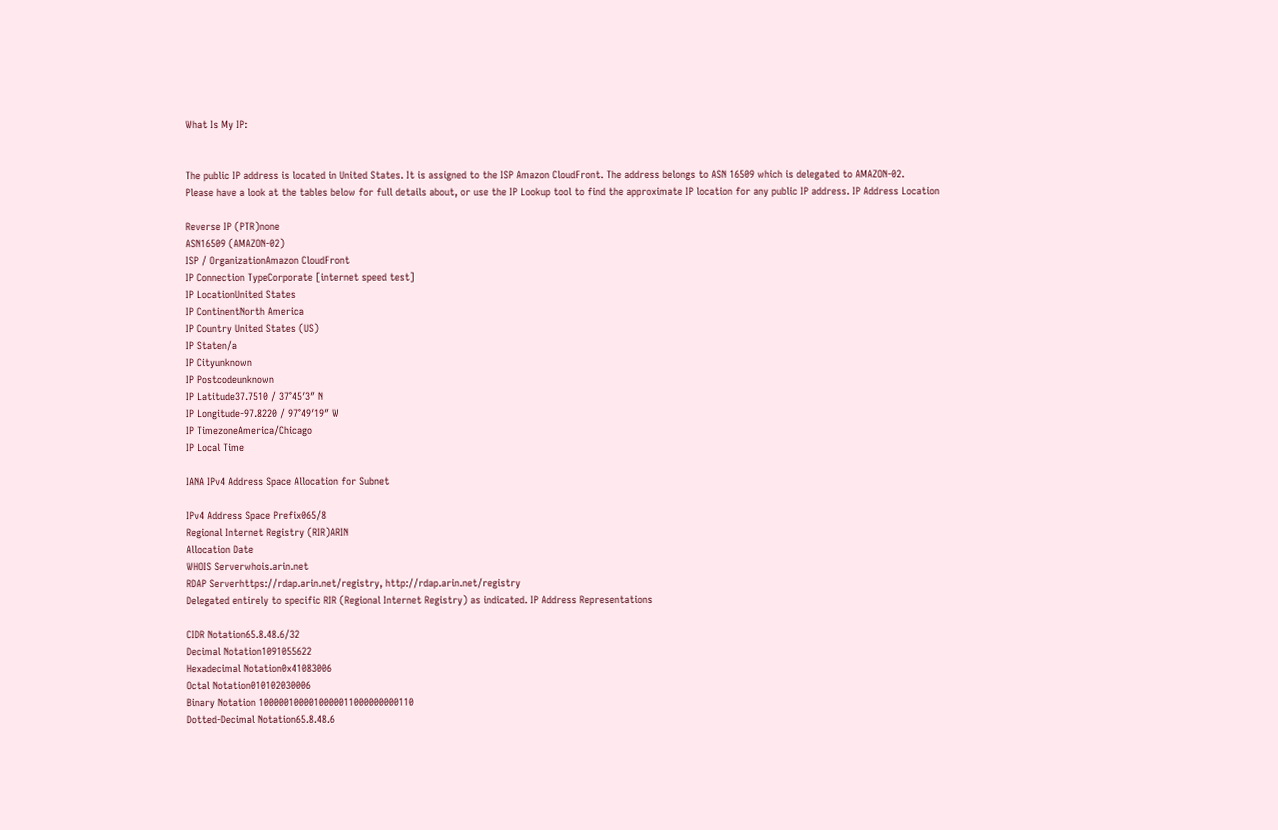What Is My IP:


The public IP address is located in United States. It is assigned to the ISP Amazon CloudFront. The address belongs to ASN 16509 which is delegated to AMAZON-02.
Please have a look at the tables below for full details about, or use the IP Lookup tool to find the approximate IP location for any public IP address. IP Address Location

Reverse IP (PTR)none
ASN16509 (AMAZON-02)
ISP / OrganizationAmazon CloudFront
IP Connection TypeCorporate [internet speed test]
IP LocationUnited States
IP ContinentNorth America
IP Country United States (US)
IP Staten/a
IP Cityunknown
IP Postcodeunknown
IP Latitude37.7510 / 37°45′3″ N
IP Longitude-97.8220 / 97°49′19″ W
IP TimezoneAmerica/Chicago
IP Local Time

IANA IPv4 Address Space Allocation for Subnet

IPv4 Address Space Prefix065/8
Regional Internet Registry (RIR)ARIN
Allocation Date
WHOIS Serverwhois.arin.net
RDAP Serverhttps://rdap.arin.net/registry, http://rdap.arin.net/registry
Delegated entirely to specific RIR (Regional Internet Registry) as indicated. IP Address Representations

CIDR Notation65.8.48.6/32
Decimal Notation1091055622
Hexadecimal Notation0x41083006
Octal Notation010102030006
Binary Notation 1000001000010000011000000000110
Dotted-Decimal Notation65.8.48.6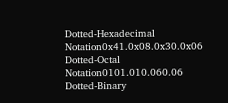Dotted-Hexadecimal Notation0x41.0x08.0x30.0x06
Dotted-Octal Notation0101.010.060.06
Dotted-Binary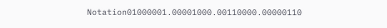Notation01000001.00001000.00110000.00000110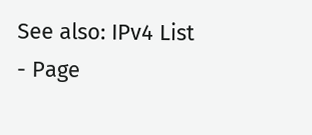See also: IPv4 List - Page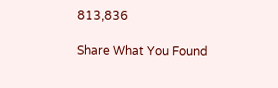813,836

Share What You Found